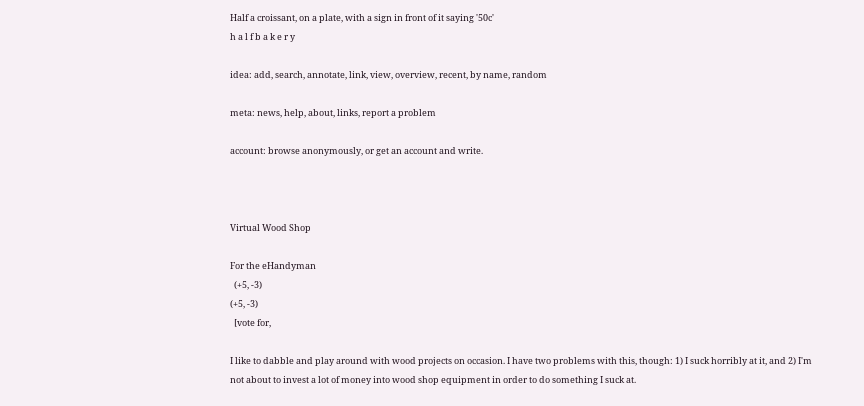Half a croissant, on a plate, with a sign in front of it saying '50c'
h a l f b a k e r y

idea: add, search, annotate, link, view, overview, recent, by name, random

meta: news, help, about, links, report a problem

account: browse anonymously, or get an account and write.



Virtual Wood Shop

For the eHandyman
  (+5, -3)
(+5, -3)
  [vote for,

I like to dabble and play around with wood projects on occasion. I have two problems with this, though: 1) I suck horribly at it, and 2) I'm not about to invest a lot of money into wood shop equipment in order to do something I suck at.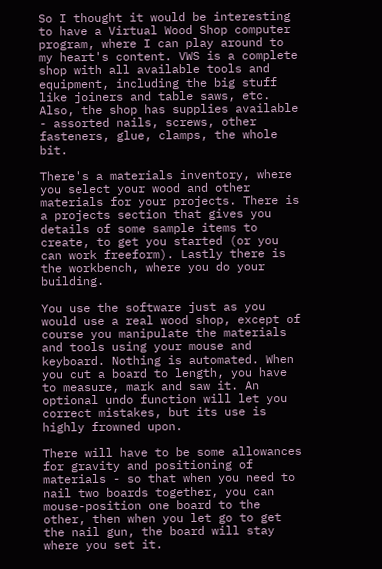So I thought it would be interesting to have a Virtual Wood Shop computer program, where I can play around to my heart's content. VWS is a complete shop with all available tools and equipment, including the big stuff like joiners and table saws, etc. Also, the shop has supplies available - assorted nails, screws, other fasteners, glue, clamps, the whole bit.

There's a materials inventory, where you select your wood and other materials for your projects. There is a projects section that gives you details of some sample items to create, to get you started (or you can work freeform). Lastly there is the workbench, where you do your building.

You use the software just as you would use a real wood shop, except of course you manipulate the materials and tools using your mouse and keyboard. Nothing is automated. When you cut a board to length, you have to measure, mark and saw it. An optional undo function will let you correct mistakes, but its use is highly frowned upon.

There will have to be some allowances for gravity and positioning of materials - so that when you need to nail two boards together, you can mouse-position one board to the other, then when you let go to get the nail gun, the board will stay where you set it.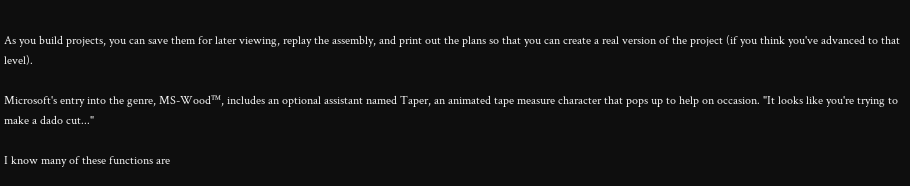As you build projects, you can save them for later viewing, replay the assembly, and print out the plans so that you can create a real version of the project (if you think you've advanced to that level).

Microsoft's entry into the genre, MS-Wood™, includes an optional assistant named Taper, an animated tape measure character that pops up to help on occasion. "It looks like you're trying to make a dado cut..."

I know many of these functions are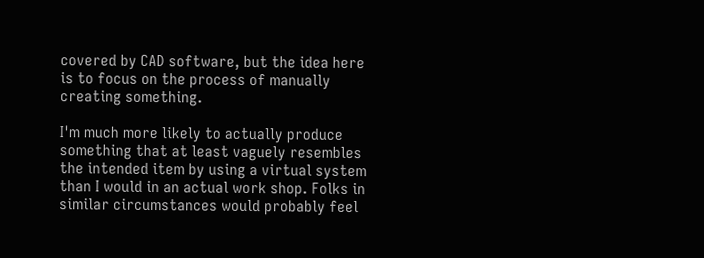covered by CAD software, but the idea here is to focus on the process of manually creating something.

I'm much more likely to actually produce something that at least vaguely resembles the intended item by using a virtual system than I would in an actual work shop. Folks in similar circumstances would probably feel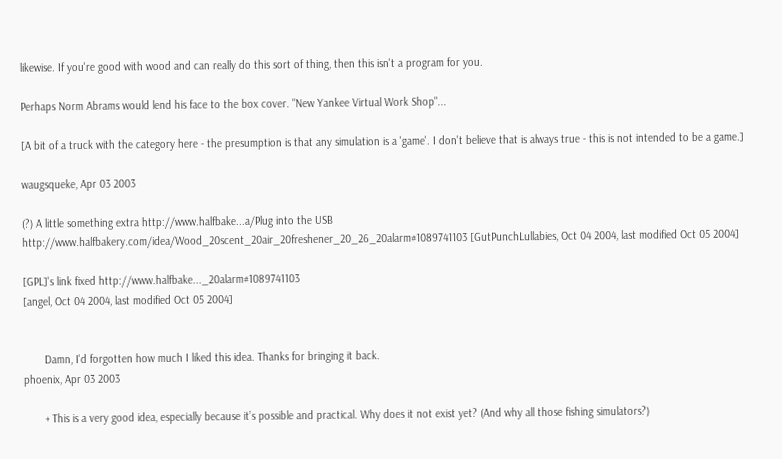likewise. If you're good with wood and can really do this sort of thing, then this isn't a program for you.

Perhaps Norm Abrams would lend his face to the box cover. "New Yankee Virtual Work Shop"...

[A bit of a truck with the category here - the presumption is that any simulation is a 'game'. I don't believe that is always true - this is not intended to be a game.]

waugsqueke, Apr 03 2003

(?) A little something extra http://www.halfbake...a/Plug into the USB
http://www.halfbakery.com/idea/Wood_20scent_20air_20freshener_20_26_20alarm#1089741103 [GutPunchLullabies, Oct 04 2004, last modified Oct 05 2004]

[GPL]'s link fixed http://www.halfbake..._20alarm#1089741103
[angel, Oct 04 2004, last modified Oct 05 2004]


       Damn, I'd forgotten how much I liked this idea. Thanks for bringing it back.
phoenix, Apr 03 2003

       + This is a very good idea, especially because it’s possible and practical. Why does it not exist yet? (And why all those fishing simulators?)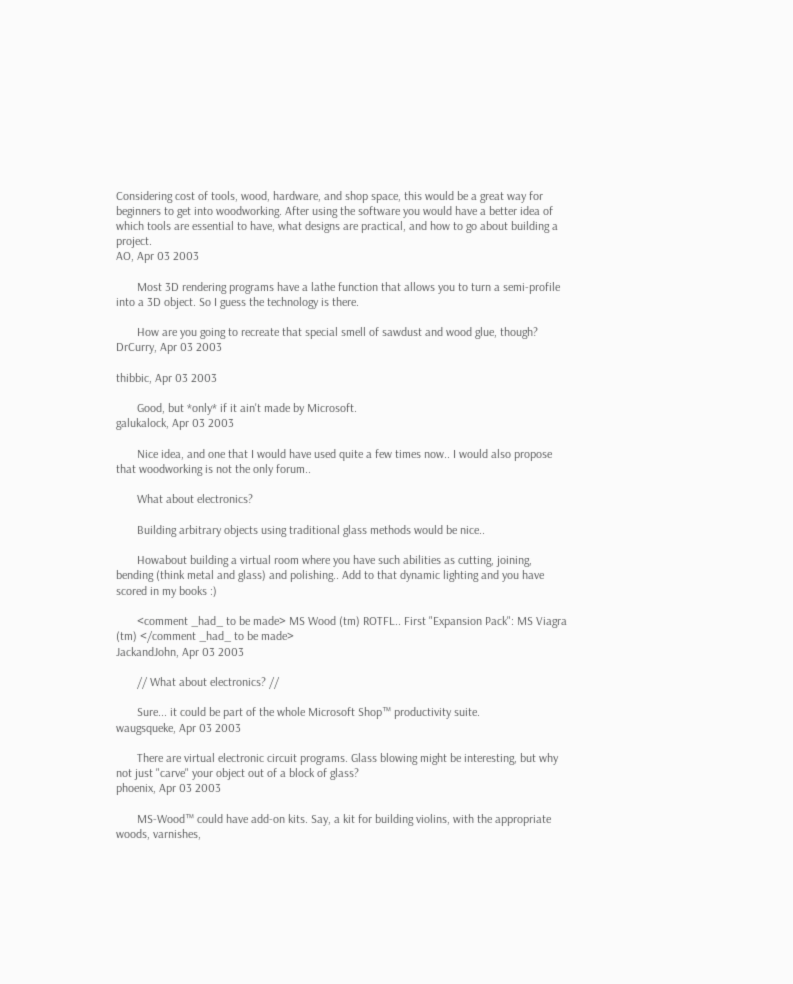Considering cost of tools, wood, hardware, and shop space, this would be a great way for beginners to get into woodworking. After using the software you would have a better idea of which tools are essential to have, what designs are practical, and how to go about building a project.
AO, Apr 03 2003

       Most 3D rendering programs have a lathe function that allows you to turn a semi-profile into a 3D object. So I guess the technology is there.

       How are you going to recreate that special smell of sawdust and wood glue, though?
DrCurry, Apr 03 2003

thibbic, Apr 03 2003

       Good, but *only* if it ain't made by Microsoft.
galukalock, Apr 03 2003

       Nice idea, and one that I would have used quite a few times now.. I would also propose that woodworking is not the only forum..

       What about electronics?

       Building arbitrary objects using traditional glass methods would be nice..

       Howabout building a virtual room where you have such abilities as cutting, joining, bending (think metal and glass) and polishing.. Add to that dynamic lighting and you have scored in my books :)

       <comment _had_ to be made> MS Wood (tm) ROTFL.. First "Expansion Pack": MS Viagra (tm) </comment _had_ to be made>
JackandJohn, Apr 03 2003

       // What about electronics? //

       Sure... it could be part of the whole Microsoft Shop™ productivity suite.
waugsqueke, Apr 03 2003

       There are virtual electronic circuit programs. Glass blowing might be interesting, but why not just "carve" your object out of a block of glass?
phoenix, Apr 03 2003

       MS-Wood™ could have add-on kits. Say, a kit for building violins, with the appropriate woods, varnishes,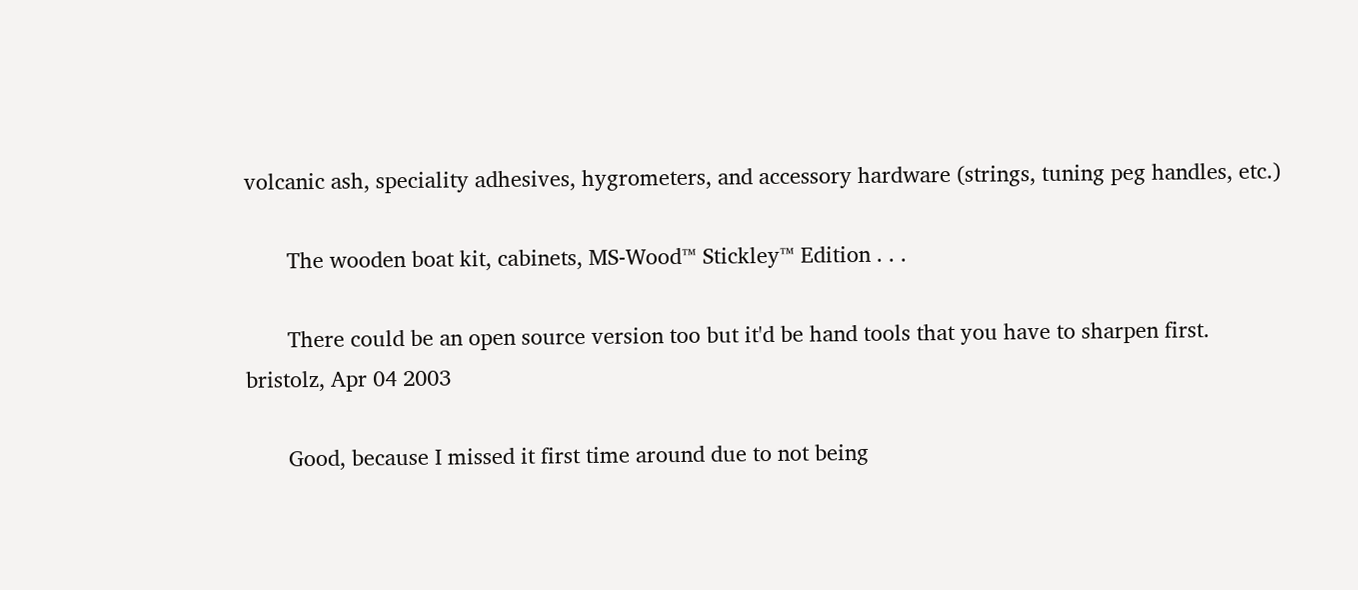volcanic ash, speciality adhesives, hygrometers, and accessory hardware (strings, tuning peg handles, etc.)

       The wooden boat kit, cabinets, MS-Wood™ Stickley™ Edition . . .

       There could be an open source version too but it'd be hand tools that you have to sharpen first.
bristolz, Apr 04 2003

       Good, because I missed it first time around due to not being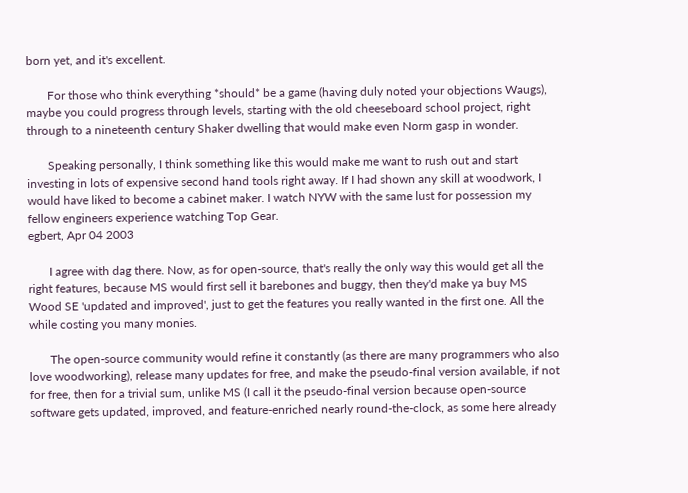born yet, and it's excellent.

       For those who think everything *should* be a game (having duly noted your objections Waugs), maybe you could progress through levels, starting with the old cheeseboard school project, right through to a nineteenth century Shaker dwelling that would make even Norm gasp in wonder.

       Speaking personally, I think something like this would make me want to rush out and start investing in lots of expensive second hand tools right away. If I had shown any skill at woodwork, I would have liked to become a cabinet maker. I watch NYW with the same lust for possession my fellow engineers experience watching Top Gear.
egbert, Apr 04 2003

       I agree with dag there. Now, as for open-source, that's really the only way this would get all the right features, because MS would first sell it barebones and buggy, then they'd make ya buy MS Wood SE 'updated and improved', just to get the features you really wanted in the first one. All the while costing you many monies.

       The open-source community would refine it constantly (as there are many programmers who also love woodworking), release many updates for free, and make the pseudo-final version available, if not for free, then for a trivial sum, unlike MS (I call it the pseudo-final version because open-source software gets updated, improved, and feature-enriched nearly round-the-clock, as some here already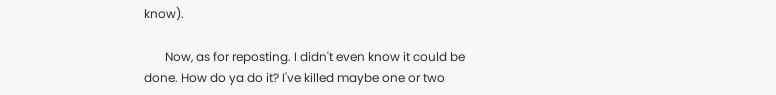know).

       Now, as for reposting. I didn't even know it could be done. How do ya do it? I've killed maybe one or two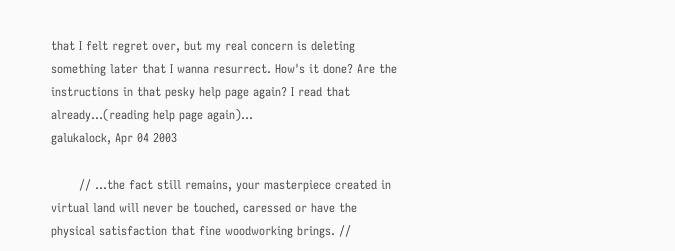that I felt regret over, but my real concern is deleting something later that I wanna resurrect. How's it done? Are the instructions in that pesky help page again? I read that already...(reading help page again)...
galukalock, Apr 04 2003

       // ...the fact still remains, your masterpiece created in virtual land will never be touched, caressed or have the physical satisfaction that fine woodworking brings. //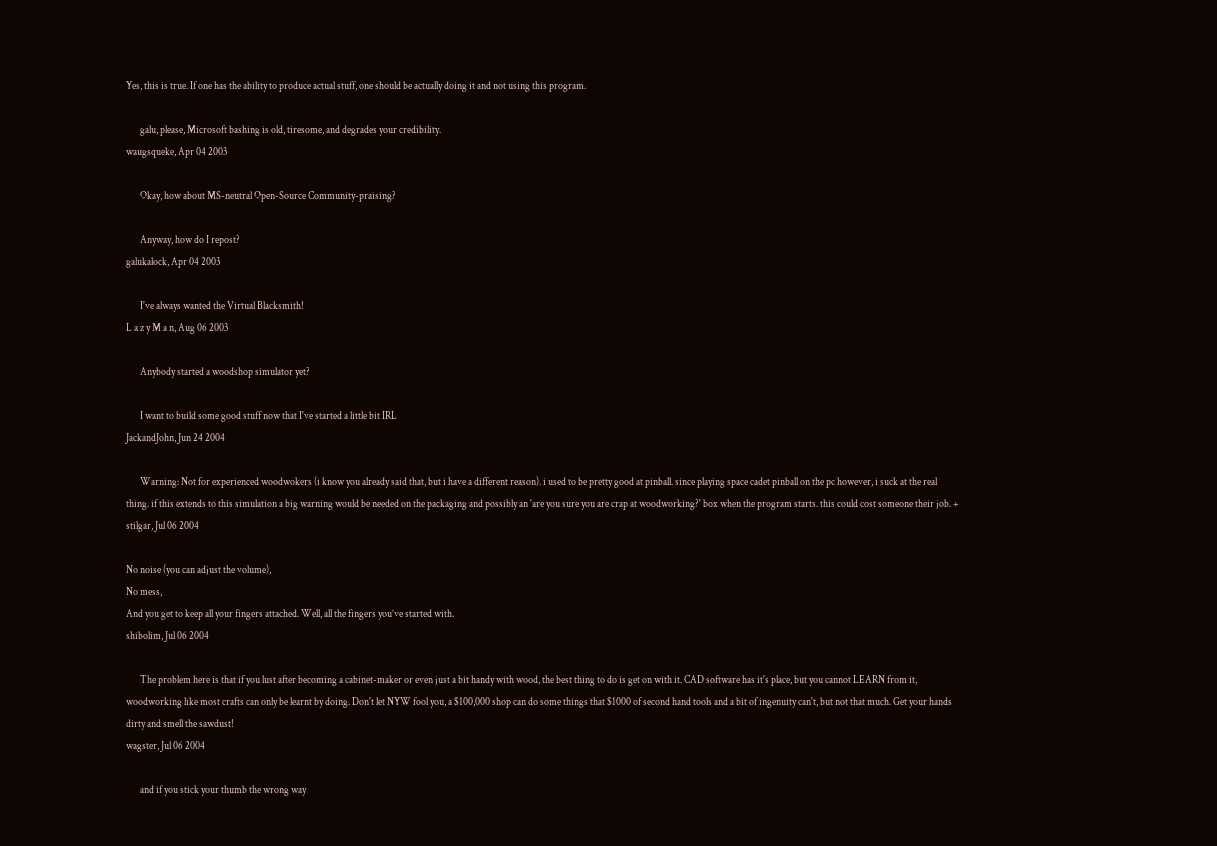Yes, this is true. If one has the ability to produce actual stuff, one should be actually doing it and not using this program.

       galu, please, Microsoft bashing is old, tiresome, and degrades your credibility.
waugsqueke, Apr 04 2003

       Okay, how about MS-neutral Open-Source Community-praising?

       Anyway, how do I repost?
galukalock, Apr 04 2003

       I've always wanted the Virtual Blacksmith!
L a z y M a n, Aug 06 2003

       Anybody started a woodshop simulator yet?

       I want to build some good stuff now that I've started a little bit IRL
JackandJohn, Jun 24 2004

       Warning: Not for experienced woodwokers (i know you already said that, but i have a different reason). i used to be pretty good at pinball. since playing space cadet pinball on the pc however, i suck at the real thing. if this extends to this simulation a big warning would be needed on the packaging and possibly an 'are you sure you are crap at woodworking?' box when the program starts. this could cost someone their job. +
stilgar, Jul 06 2004

No noise (you can adjust the volume),
No mess,
And you get to keep all your fingers attached. Well, all the fingers you’ve started with.
shibolim, Jul 06 2004

       The problem here is that if you lust after becoming a cabinet-maker or even just a bit handy with wood, the best thing to do is get on with it. CAD software has it's place, but you cannot LEARN from it, woodworking like most crafts can only be learnt by doing. Don't let NYW fool you, a $100,000 shop can do some things that $1000 of second hand tools and a bit of ingenuity can't, but not that much. Get your hands dirty and smell the sawdust!
wagster, Jul 06 2004

       and if you stick your thumb the wrong way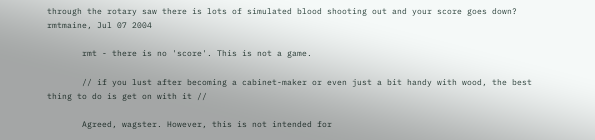through the rotary saw there is lots of simulated blood shooting out and your score goes down?
rmtmaine, Jul 07 2004

       rmt - there is no 'score'. This is not a game.

       // if you lust after becoming a cabinet-maker or even just a bit handy with wood, the best thing to do is get on with it //

       Agreed, wagster. However, this is not intended for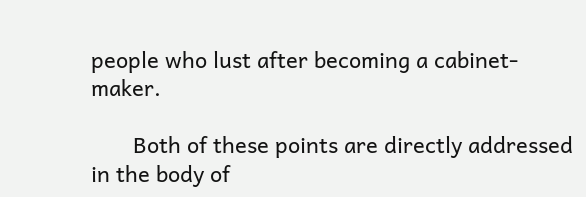people who lust after becoming a cabinet-maker.

       Both of these points are directly addressed in the body of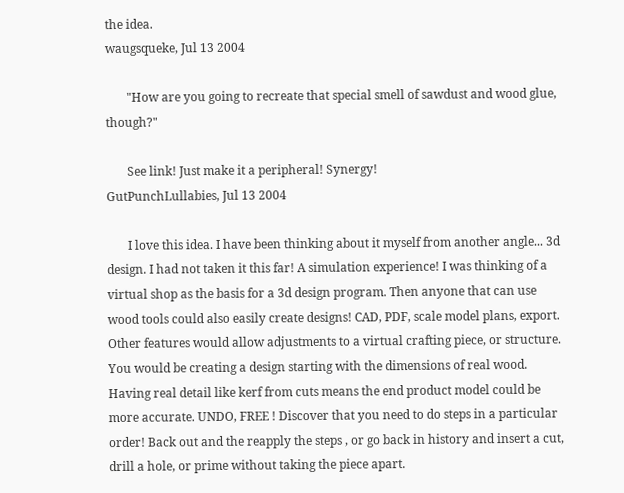the idea.
waugsqueke, Jul 13 2004

       "How are you going to recreate that special smell of sawdust and wood glue, though?"

       See link! Just make it a peripheral! Synergy!
GutPunchLullabies, Jul 13 2004

       I love this idea. I have been thinking about it myself from another angle... 3d design. I had not taken it this far! A simulation experience! I was thinking of a virtual shop as the basis for a 3d design program. Then anyone that can use wood tools could also easily create designs! CAD, PDF, scale model plans, export. Other features would allow adjustments to a virtual crafting piece, or structure. You would be creating a design starting with the dimensions of real wood. Having real detail like kerf from cuts means the end product model could be more accurate. UNDO, FREE ! Discover that you need to do steps in a particular order! Back out and the reapply the steps , or go back in history and insert a cut, drill a hole, or prime without taking the piece apart.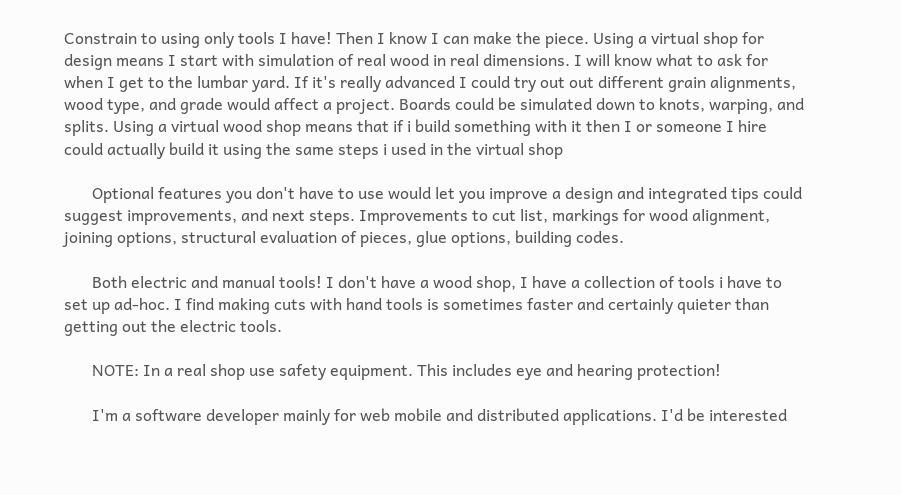Constrain to using only tools I have! Then I know I can make the piece. Using a virtual shop for design means I start with simulation of real wood in real dimensions. I will know what to ask for when I get to the lumbar yard. If it's really advanced I could try out out different grain alignments, wood type, and grade would affect a project. Boards could be simulated down to knots, warping, and splits. Using a virtual wood shop means that if i build something with it then I or someone I hire could actually build it using the same steps i used in the virtual shop

       Optional features you don't have to use would let you improve a design and integrated tips could suggest improvements, and next steps. Improvements to cut list, markings for wood alignment, joining options, structural evaluation of pieces, glue options, building codes.

       Both electric and manual tools! I don't have a wood shop, I have a collection of tools i have to set up ad-hoc. I find making cuts with hand tools is sometimes faster and certainly quieter than getting out the electric tools.

       NOTE: In a real shop use safety equipment. This includes eye and hearing protection!

       I'm a software developer mainly for web mobile and distributed applications. I'd be interested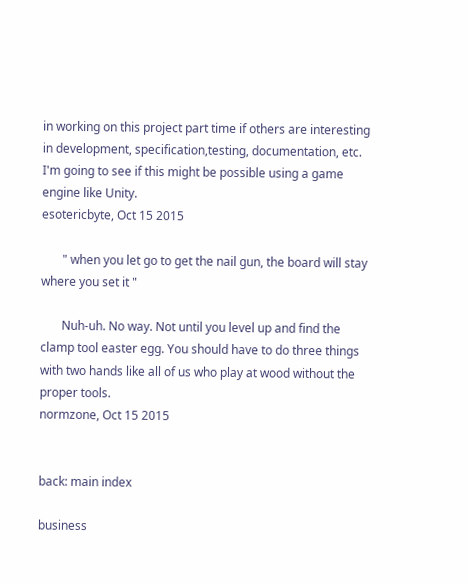in working on this project part time if others are interesting in development, specification,testing, documentation, etc. I'm going to see if this might be possible using a game engine like Unity.
esotericbyte, Oct 15 2015

       " when you let go to get the nail gun, the board will stay where you set it "

       Nuh-uh. No way. Not until you level up and find the clamp tool easter egg. You should have to do three things with two hands like all of us who play at wood without the proper tools.
normzone, Oct 15 2015


back: main index

business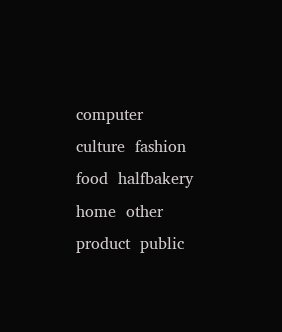computer  culture  fashion  food  halfbakery  home  other  product  public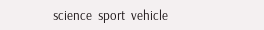science  sport  vehicle